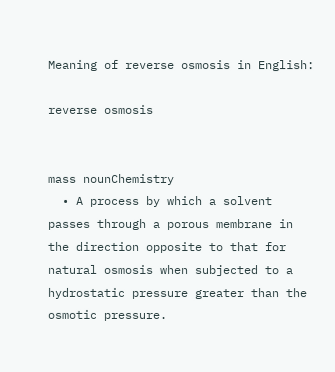Meaning of reverse osmosis in English:

reverse osmosis


mass nounChemistry
  • A process by which a solvent passes through a porous membrane in the direction opposite to that for natural osmosis when subjected to a hydrostatic pressure greater than the osmotic pressure.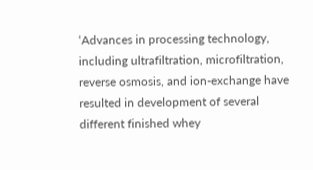‘Advances in processing technology, including ultrafiltration, microfiltration, reverse osmosis, and ion-exchange have resulted in development of several different finished whey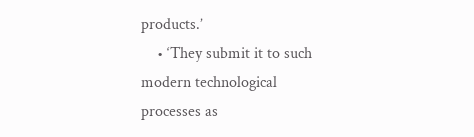products.’
    • ‘They submit it to such modern technological processes as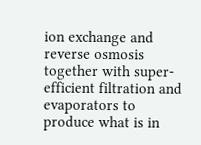ion exchange and reverse osmosis together with super-efficient filtration and evaporators to produce what is in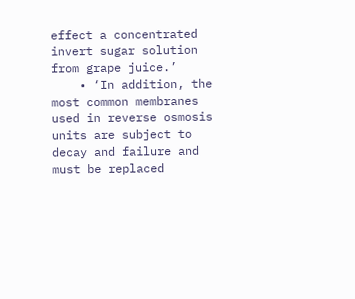effect a concentrated invert sugar solution from grape juice.’
    • ‘In addition, the most common membranes used in reverse osmosis units are subject to decay and failure and must be replaced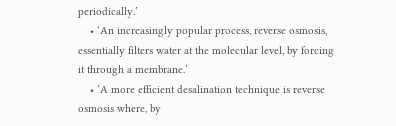periodically.’
    • ‘An increasingly popular process, reverse osmosis, essentially filters water at the molecular level, by forcing it through a membrane.’
    • ‘A more efficient desalination technique is reverse osmosis where, by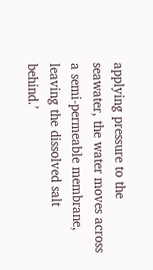applying pressure to the seawater, the water moves across a semi-permeable membrane, leaving the dissolved salt behind.’